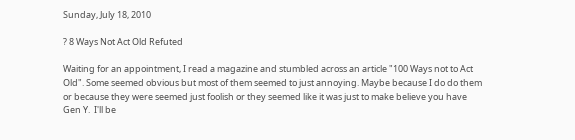Sunday, July 18, 2010

? 8 Ways Not Act Old Refuted

Waiting for an appointment, I read a magazine and stumbled across an article "100 Ways not to Act Old". Some seemed obvious but most of them seemed to just annoying. Maybe because I do do them or because they were seemed just foolish or they seemed like it was just to make believe you have Gen Y.  I'll be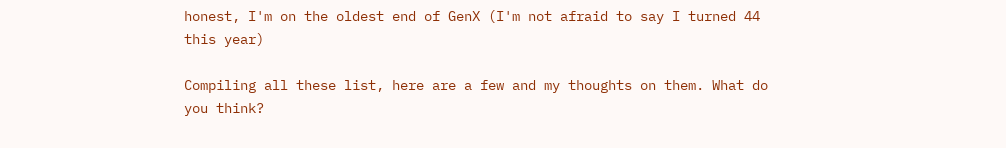honest, I'm on the oldest end of GenX (I'm not afraid to say I turned 44 this year)

Compiling all these list, here are a few and my thoughts on them. What do you think?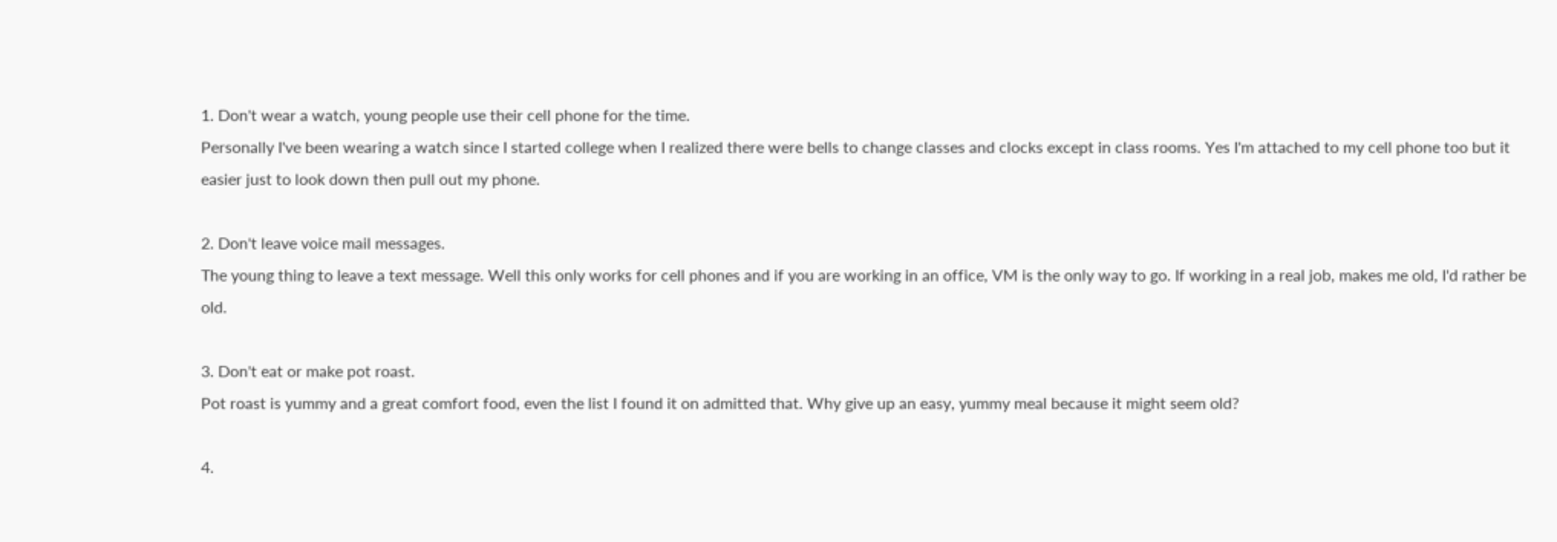1. Don't wear a watch, young people use their cell phone for the time.
Personally I've been wearing a watch since I started college when I realized there were bells to change classes and clocks except in class rooms. Yes I'm attached to my cell phone too but it easier just to look down then pull out my phone.

2. Don't leave voice mail messages.
The young thing to leave a text message. Well this only works for cell phones and if you are working in an office, VM is the only way to go. If working in a real job, makes me old, I'd rather be old.

3. Don't eat or make pot roast.
Pot roast is yummy and a great comfort food, even the list I found it on admitted that. Why give up an easy, yummy meal because it might seem old?

4.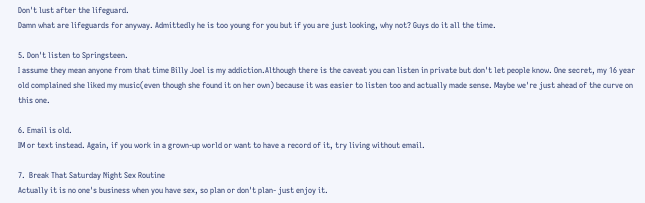Don't lust after the lifeguard.
Damn what are lifeguards for anyway. Admittedly he is too young for you but if you are just looking, why not? Guys do it all the time.

5. Don't listen to Springsteen.
I assume they mean anyone from that time Billy Joel is my addiction.Although there is the caveat you can listen in private but don't let people know. One secret, my 16 year old complained she liked my music(even though she found it on her own) because it was easier to listen too and actually made sense. Maybe we're just ahead of the curve on this one.

6. Email is old.
IM or text instead. Again, if you work in a grown-up world or want to have a record of it, try living without email.

7.  Break That Saturday Night Sex Routine
Actually it is no one's business when you have sex, so plan or don't plan- just enjoy it.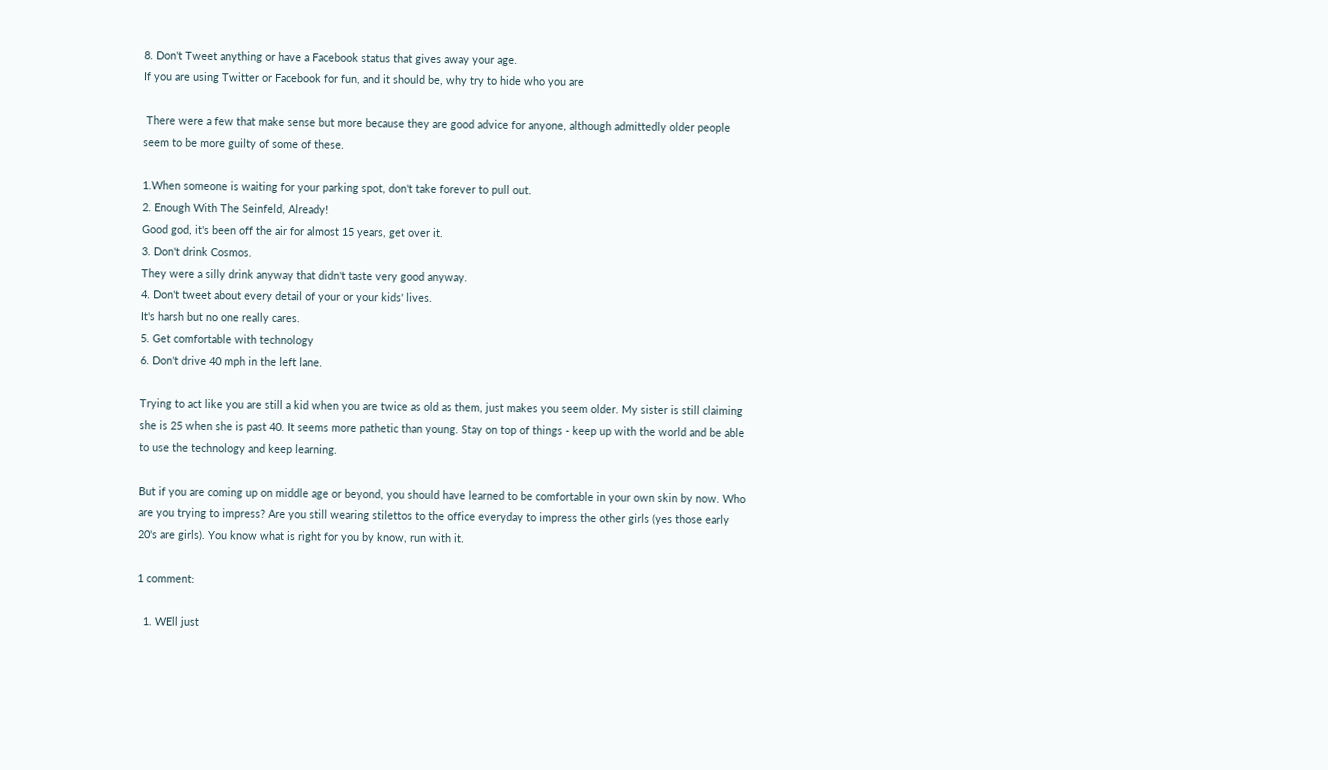8. Don't Tweet anything or have a Facebook status that gives away your age.
If you are using Twitter or Facebook for fun, and it should be, why try to hide who you are

 There were a few that make sense but more because they are good advice for anyone, although admittedly older people seem to be more guilty of some of these.

1.When someone is waiting for your parking spot, don't take forever to pull out.
2. Enough With The Seinfeld, Already!
Good god, it's been off the air for almost 15 years, get over it.
3. Don't drink Cosmos.
They were a silly drink anyway that didn't taste very good anyway.
4. Don't tweet about every detail of your or your kids' lives.
It's harsh but no one really cares.
5. Get comfortable with technology
6. Don't drive 40 mph in the left lane.

Trying to act like you are still a kid when you are twice as old as them, just makes you seem older. My sister is still claiming she is 25 when she is past 40. It seems more pathetic than young. Stay on top of things - keep up with the world and be able to use the technology and keep learning.

But if you are coming up on middle age or beyond, you should have learned to be comfortable in your own skin by now. Who are you trying to impress? Are you still wearing stilettos to the office everyday to impress the other girls (yes those early 20's are girls). You know what is right for you by know, run with it.

1 comment:

  1. WEll just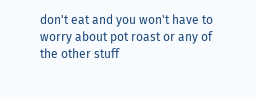don't eat and you won't have to worry about pot roast or any of the other stuff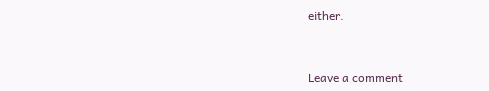either.



Leave a comment